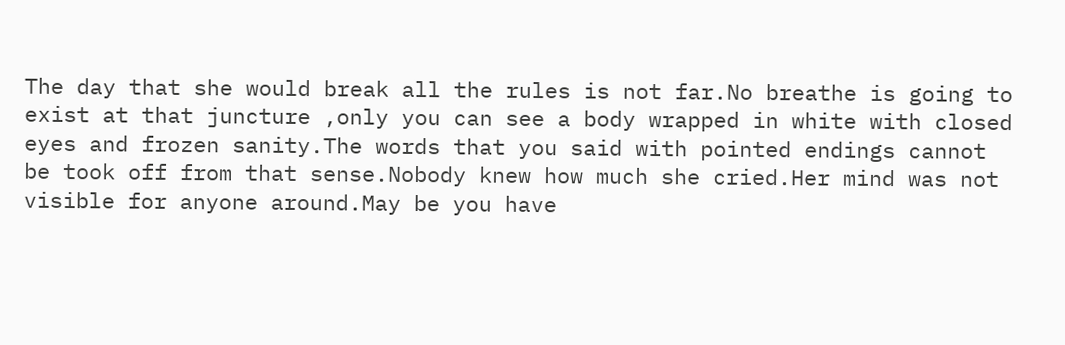The day that she would break all the rules is not far.No breathe is going to exist at that juncture ,only you can see a body wrapped in white with closed eyes and frozen sanity.The words that you said with pointed endings cannot be took off from that sense.Nobody knew how much she cried.Her mind was not visible for anyone around.May be you have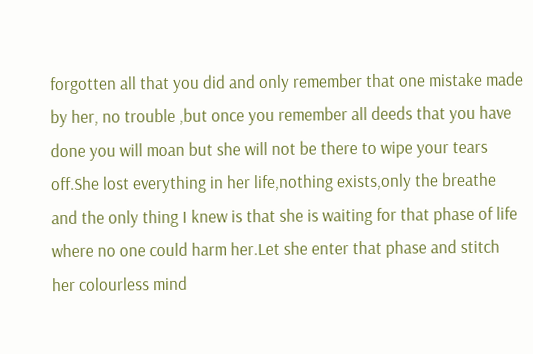forgotten all that you did and only remember that one mistake made by her, no trouble ,but once you remember all deeds that you have done you will moan but she will not be there to wipe your tears off.She lost everything in her life,nothing exists,only the breathe and the only thing I knew is that she is waiting for that phase of life where no one could harm her.Let she enter that phase and stitch her colourless mind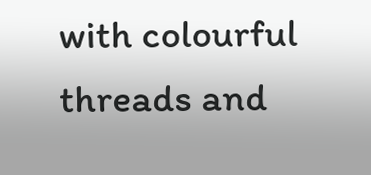with colourful threads and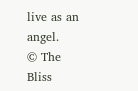live as an angel.
© The Bliss